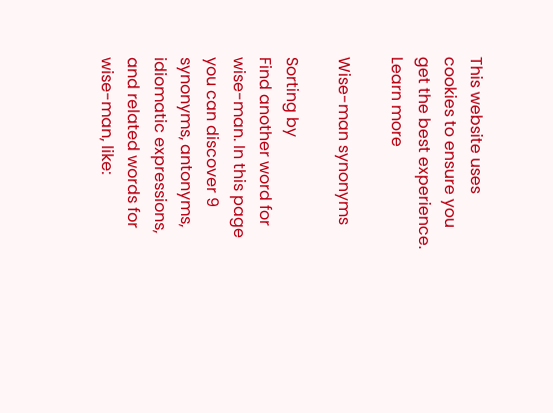This website uses cookies to ensure you get the best experience. Learn more

Wise-man synonyms

Sorting by
Find another word for wise-man. In this page you can discover 9 synonyms, antonyms, idiomatic expressions, and related words for wise-man, like: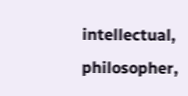intellectual, philosopher,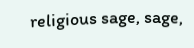religious sage, sage,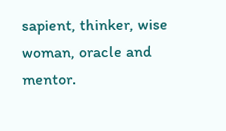sapient, thinker, wise woman, oracle and mentor.